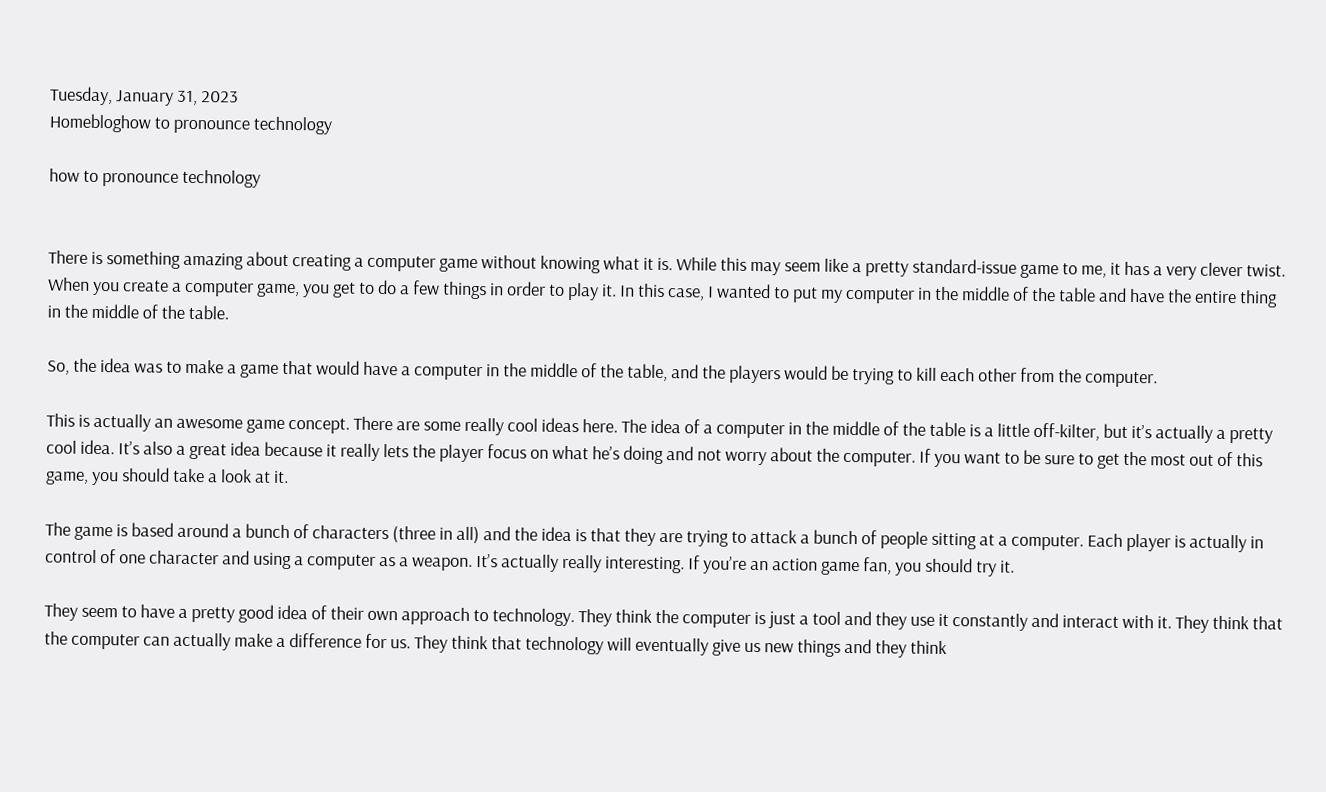Tuesday, January 31, 2023
Homebloghow to pronounce technology

how to pronounce technology


There is something amazing about creating a computer game without knowing what it is. While this may seem like a pretty standard-issue game to me, it has a very clever twist. When you create a computer game, you get to do a few things in order to play it. In this case, I wanted to put my computer in the middle of the table and have the entire thing in the middle of the table.

So, the idea was to make a game that would have a computer in the middle of the table, and the players would be trying to kill each other from the computer.

This is actually an awesome game concept. There are some really cool ideas here. The idea of a computer in the middle of the table is a little off-kilter, but it’s actually a pretty cool idea. It’s also a great idea because it really lets the player focus on what he’s doing and not worry about the computer. If you want to be sure to get the most out of this game, you should take a look at it.

The game is based around a bunch of characters (three in all) and the idea is that they are trying to attack a bunch of people sitting at a computer. Each player is actually in control of one character and using a computer as a weapon. It’s actually really interesting. If you’re an action game fan, you should try it.

They seem to have a pretty good idea of their own approach to technology. They think the computer is just a tool and they use it constantly and interact with it. They think that the computer can actually make a difference for us. They think that technology will eventually give us new things and they think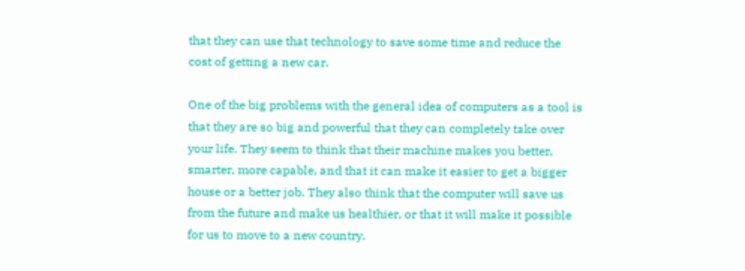that they can use that technology to save some time and reduce the cost of getting a new car.

One of the big problems with the general idea of computers as a tool is that they are so big and powerful that they can completely take over your life. They seem to think that their machine makes you better, smarter, more capable, and that it can make it easier to get a bigger house or a better job. They also think that the computer will save us from the future and make us healthier, or that it will make it possible for us to move to a new country.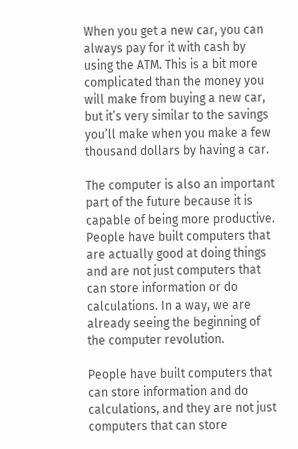When you get a new car, you can always pay for it with cash by using the ATM. This is a bit more complicated than the money you will make from buying a new car, but it’s very similar to the savings you’ll make when you make a few thousand dollars by having a car.

The computer is also an important part of the future because it is capable of being more productive. People have built computers that are actually good at doing things and are not just computers that can store information or do calculations. In a way, we are already seeing the beginning of the computer revolution.

People have built computers that can store information and do calculations, and they are not just computers that can store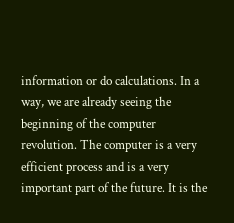information or do calculations. In a way, we are already seeing the beginning of the computer revolution. The computer is a very efficient process and is a very important part of the future. It is the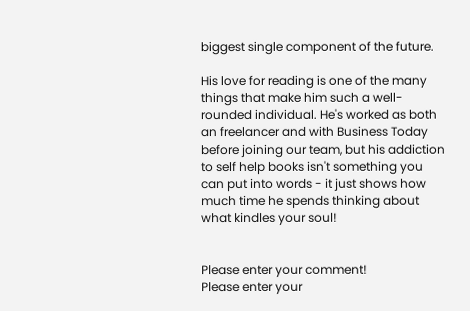biggest single component of the future.

His love for reading is one of the many things that make him such a well-rounded individual. He's worked as both an freelancer and with Business Today before joining our team, but his addiction to self help books isn't something you can put into words - it just shows how much time he spends thinking about what kindles your soul!


Please enter your comment!
Please enter your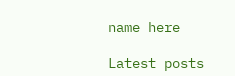name here

Latest posts